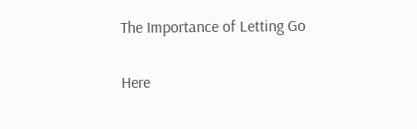The Importance of Letting Go

Here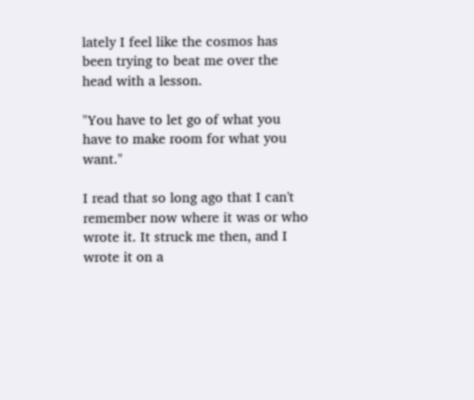lately I feel like the cosmos has been trying to beat me over the head with a lesson.

"You have to let go of what you have to make room for what you want."

I read that so long ago that I can't remember now where it was or who wrote it. It struck me then, and I wrote it on a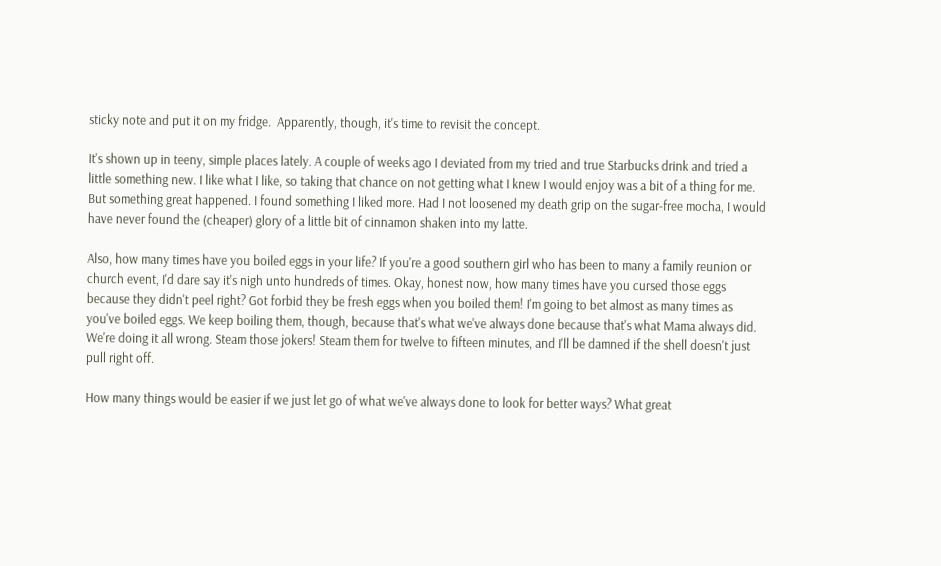sticky note and put it on my fridge.  Apparently, though, it's time to revisit the concept.

It's shown up in teeny, simple places lately. A couple of weeks ago I deviated from my tried and true Starbucks drink and tried a little something new. I like what I like, so taking that chance on not getting what I knew I would enjoy was a bit of a thing for me. But something great happened. I found something I liked more. Had I not loosened my death grip on the sugar-free mocha, I would have never found the (cheaper) glory of a little bit of cinnamon shaken into my latte.

Also, how many times have you boiled eggs in your life? If you're a good southern girl who has been to many a family reunion or church event, I'd dare say it's nigh unto hundreds of times. Okay, honest now, how many times have you cursed those eggs because they didn't peel right? Got forbid they be fresh eggs when you boiled them! I'm going to bet almost as many times as you've boiled eggs. We keep boiling them, though, because that's what we've always done because that's what Mama always did. We're doing it all wrong. Steam those jokers! Steam them for twelve to fifteen minutes, and I'll be damned if the shell doesn't just pull right off.

How many things would be easier if we just let go of what we've always done to look for better ways? What great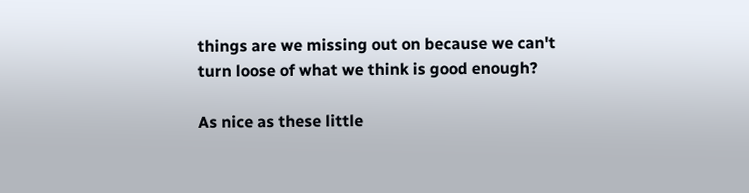things are we missing out on because we can't turn loose of what we think is good enough?

As nice as these little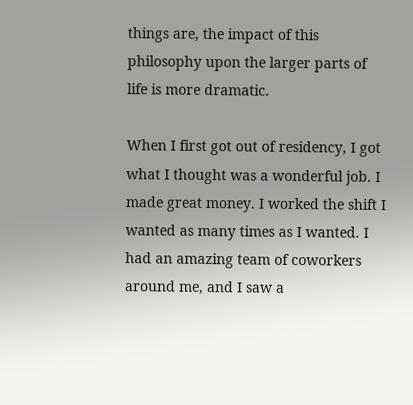things are, the impact of this philosophy upon the larger parts of life is more dramatic.

When I first got out of residency, I got what I thought was a wonderful job. I made great money. I worked the shift I wanted as many times as I wanted. I had an amazing team of coworkers around me, and I saw a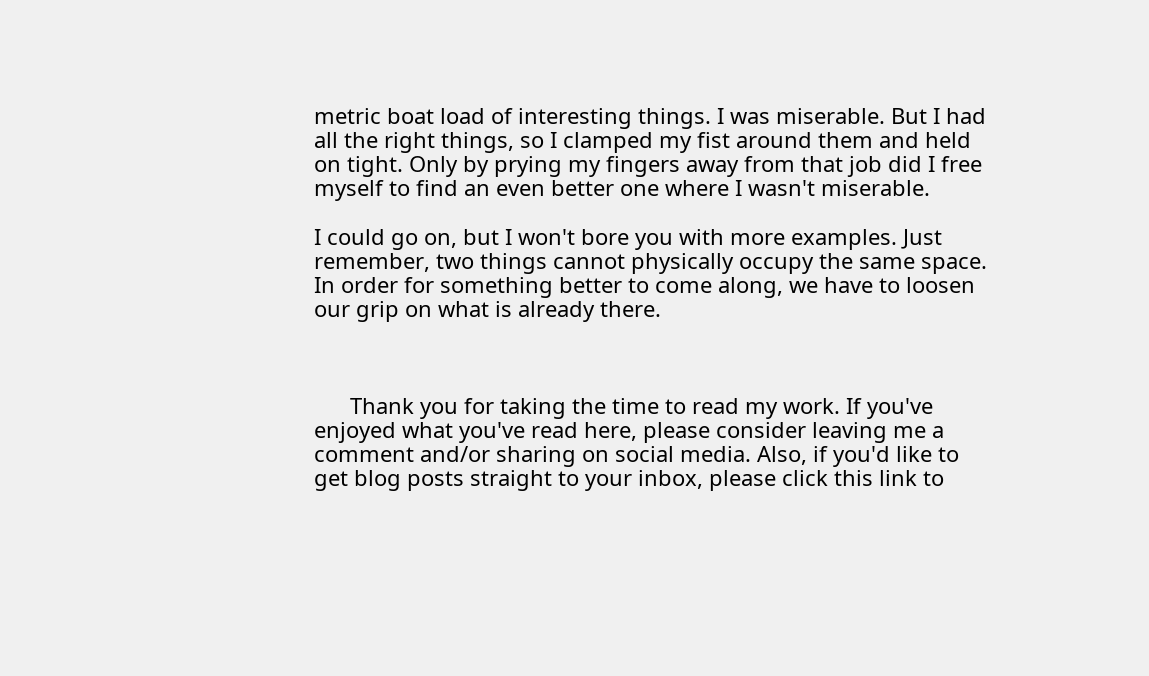metric boat load of interesting things. I was miserable. But I had all the right things, so I clamped my fist around them and held on tight. Only by prying my fingers away from that job did I free myself to find an even better one where I wasn't miserable.

I could go on, but I won't bore you with more examples. Just remember, two things cannot physically occupy the same space. In order for something better to come along, we have to loosen our grip on what is already there.



      Thank you for taking the time to read my work. If you've enjoyed what you've read here, please consider leaving me a comment and/or sharing on social media. Also, if you'd like to get blog posts straight to your inbox, please click this link to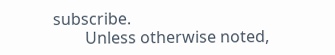subscribe.
        Unless otherwise noted,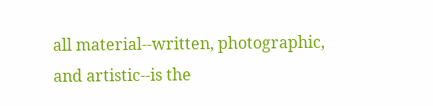all material--written, photographic, and artistic--is the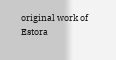original work of Estora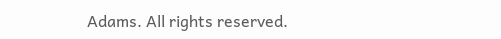Adams. All rights reserved.